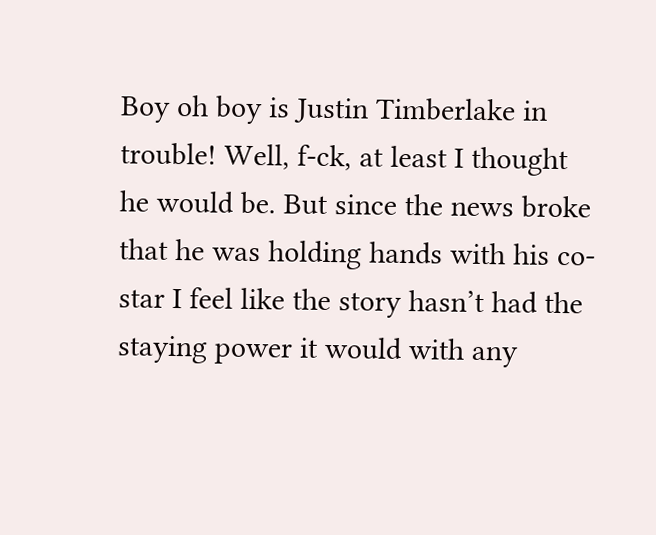Boy oh boy is Justin Timberlake in trouble! Well, f-ck, at least I thought he would be. But since the news broke that he was holding hands with his co-star I feel like the story hasn’t had the staying power it would with any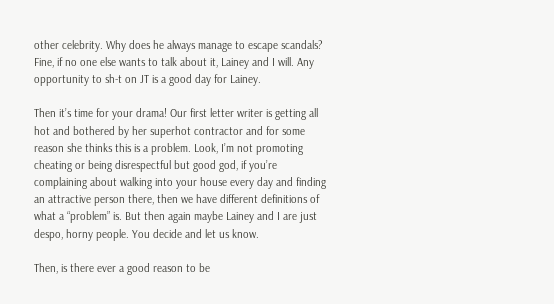other celebrity. Why does he always manage to escape scandals? Fine, if no one else wants to talk about it, Lainey and I will. Any opportunity to sh-t on JT is a good day for Lainey.

Then it’s time for your drama! Our first letter writer is getting all hot and bothered by her superhot contractor and for some reason she thinks this is a problem. Look, I’m not promoting cheating or being disrespectful but good god, if you’re complaining about walking into your house every day and finding an attractive person there, then we have different definitions of what a “problem” is. But then again maybe Lainey and I are just despo, horny people. You decide and let us know.

Then, is there ever a good reason to be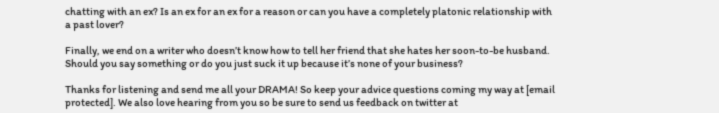chatting with an ex? Is an ex for an ex for a reason or can you have a completely platonic relationship with a past lover?

Finally, we end on a writer who doesn’t know how to tell her friend that she hates her soon-to-be husband. Should you say something or do you just suck it up because it’s none of your business?

Thanks for listening and send me all your DRAMA! So keep your advice questions coming my way at [email protected]. We also love hearing from you so be sure to send us feedback on twitter at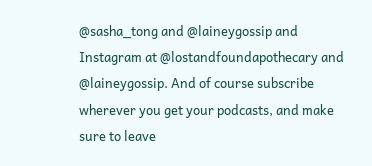@sasha_tong and @laineygossip and Instagram at @lostandfoundapothecary and @laineygossip. And of course subscribe wherever you get your podcasts, and make sure to leave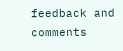feedback and comments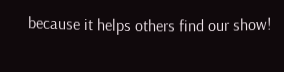because it helps others find our show!